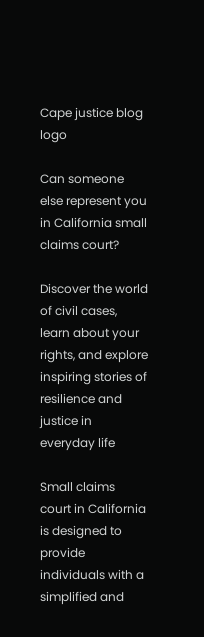Cape justice blog logo

Can someone else represent you in California small claims court?

Discover the world of civil cases, learn about your rights, and explore inspiring stories of resilience and justice in everyday life

Small claims court in California is designed to provide individuals with a simplified and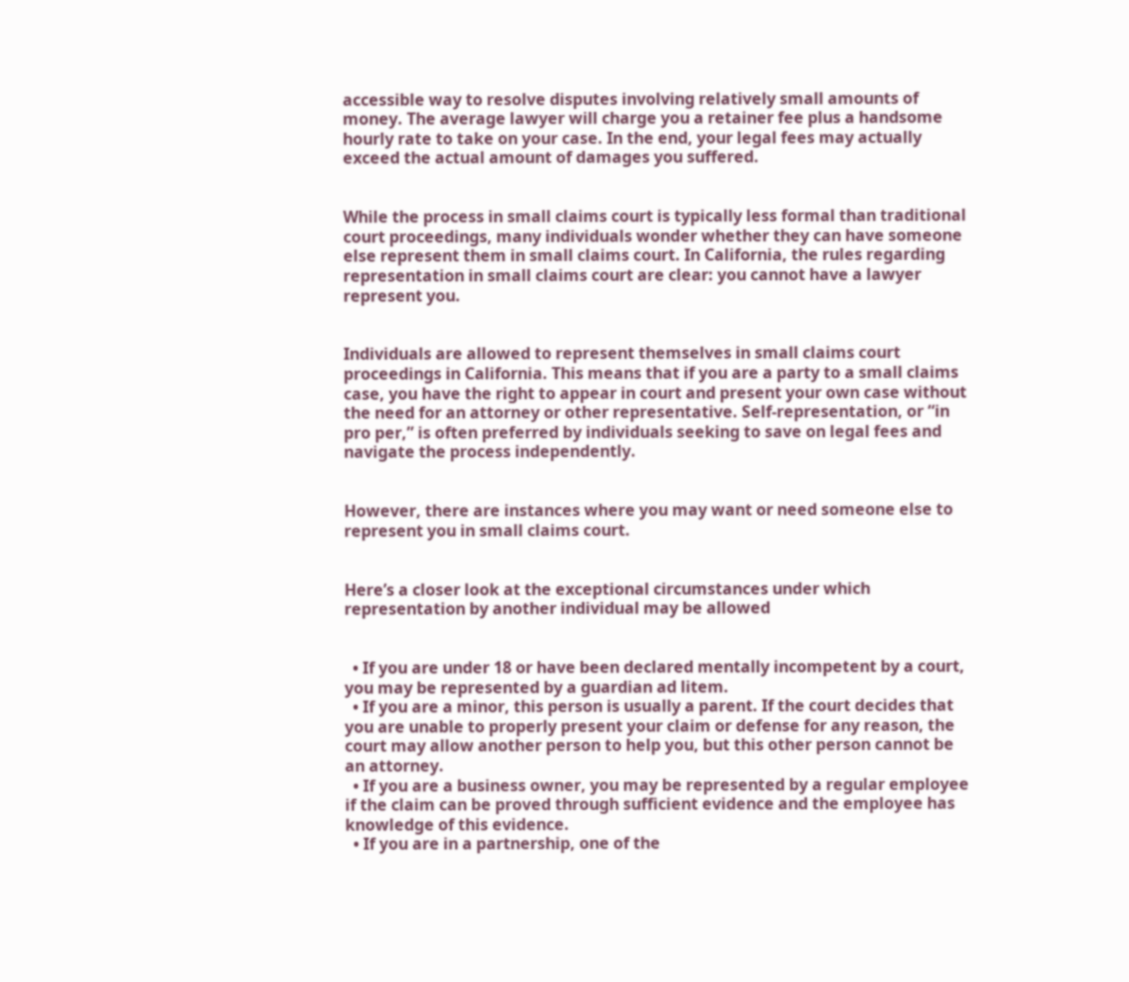accessible way to resolve disputes involving relatively small amounts of money. The average lawyer will charge you a retainer fee plus a handsome hourly rate to take on your case. In the end, your legal fees may actually exceed the actual amount of damages you suffered.


While the process in small claims court is typically less formal than traditional court proceedings, many individuals wonder whether they can have someone else represent them in small claims court. In California, the rules regarding representation in small claims court are clear: you cannot have a lawyer represent you.


Individuals are allowed to represent themselves in small claims court proceedings in California. This means that if you are a party to a small claims case, you have the right to appear in court and present your own case without the need for an attorney or other representative. Self-representation, or “in pro per,” is often preferred by individuals seeking to save on legal fees and navigate the process independently.


However, there are instances where you may want or need someone else to represent you in small claims court.


Here’s a closer look at the exceptional circumstances under which representation by another individual may be allowed


  • If you are under 18 or have been declared mentally incompetent by a court, you may be represented by a guardian ad litem.
  • If you are a minor, this person is usually a parent. If the court decides that you are unable to properly present your claim or defense for any reason, the court may allow another person to help you, but this other person cannot be an attorney.
  • If you are a business owner, you may be represented by a regular employee if the claim can be proved through sufficient evidence and the employee has knowledge of this evidence.
  • If you are in a partnership, one of the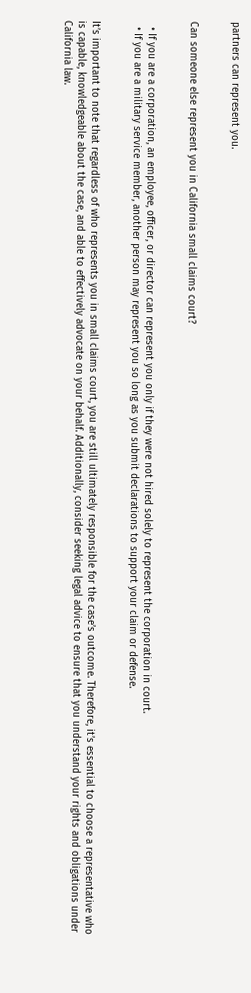partners can represent you.


Can someone else represent you in California small claims court?


  • If you are a corporation, an employee, officer, or director can represent you only if they were not hired solely to represent the corporation in court.
  • If you are a military service member, another person may represent you so long as you submit declarations to support your claim or defense.


It’s important to note that regardless of who represents you in small claims court, you are still ultimately responsible for the case’s outcome. Therefore, it’s essential to choose a representative who is capable, knowledgeable about the case, and able to effectively advocate on your behalf. Additionally, consider seeking legal advice to ensure that you understand your rights and obligations under California law.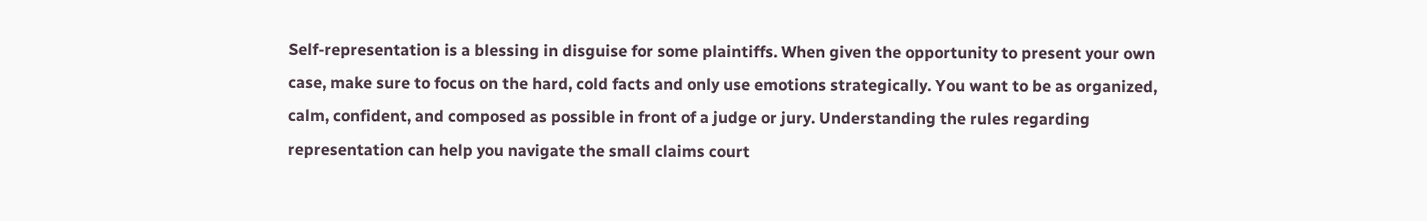Self-representation is a blessing in disguise for some plaintiffs. When given the opportunity to present your own case, make sure to focus on the hard, cold facts and only use emotions strategically. You want to be as organized, calm, confident, and composed as possible in front of a judge or jury. Understanding the rules regarding representation can help you navigate the small claims court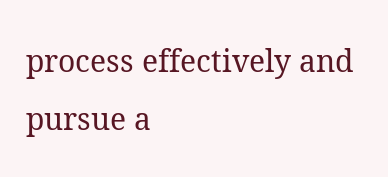process effectively and pursue a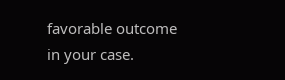favorable outcome in your case.